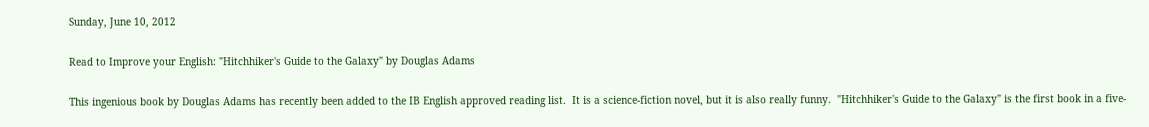Sunday, June 10, 2012

Read to Improve your English: "Hitchhiker's Guide to the Galaxy" by Douglas Adams

This ingenious book by Douglas Adams has recently been added to the IB English approved reading list.  It is a science-fiction novel, but it is also really funny.  "Hitchhiker's Guide to the Galaxy" is the first book in a five-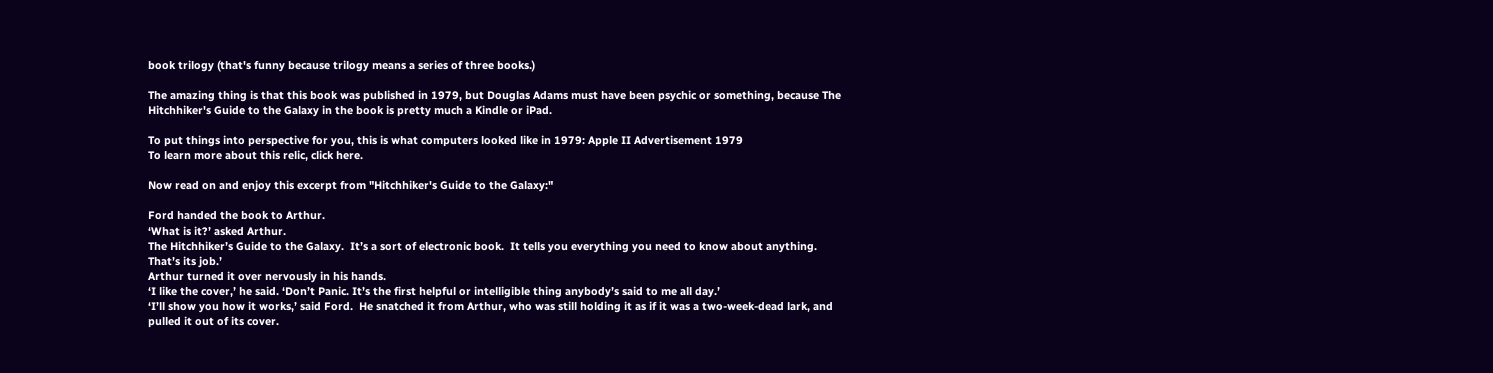book trilogy (that's funny because trilogy means a series of three books.)

The amazing thing is that this book was published in 1979, but Douglas Adams must have been psychic or something, because The Hitchhiker's Guide to the Galaxy in the book is pretty much a Kindle or iPad.

To put things into perspective for you, this is what computers looked like in 1979: Apple II Advertisement 1979
To learn more about this relic, click here.

Now read on and enjoy this excerpt from "Hitchhiker's Guide to the Galaxy:"

Ford handed the book to Arthur.
‘What is it?’ asked Arthur.
The Hitchhiker’s Guide to the Galaxy.  It’s a sort of electronic book.  It tells you everything you need to know about anything.  That’s its job.’
Arthur turned it over nervously in his hands.
‘I like the cover,’ he said. ‘Don’t Panic. It’s the first helpful or intelligible thing anybody’s said to me all day.’
‘I’ll show you how it works,’ said Ford.  He snatched it from Arthur, who was still holding it as if it was a two-week-dead lark, and pulled it out of its cover.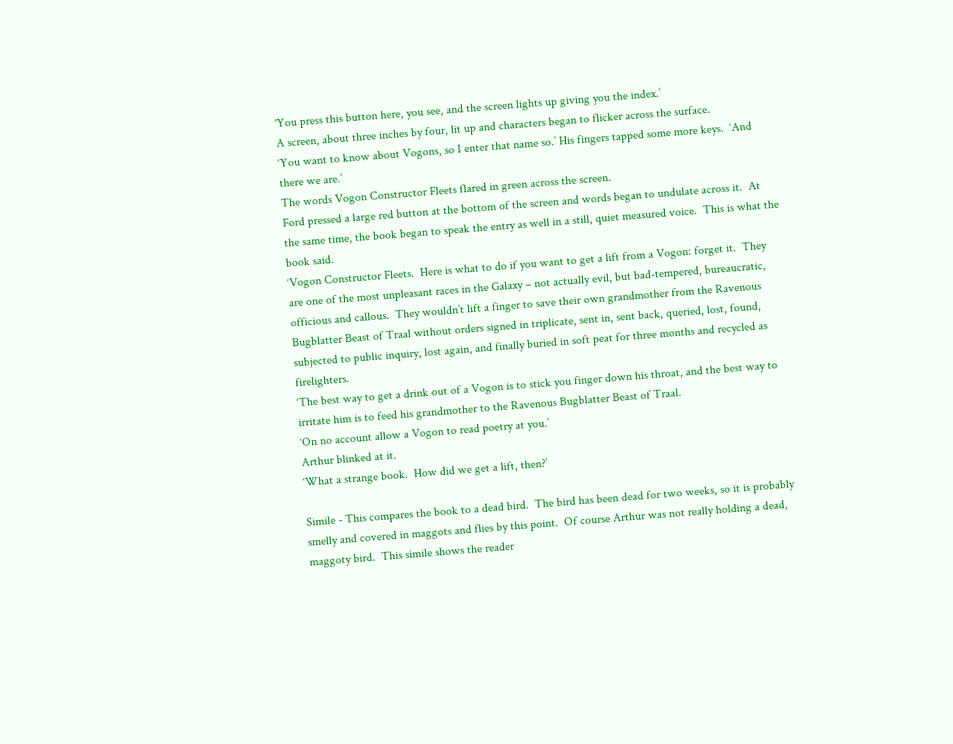'You press this button here, you see, and the screen lights up giving you the index.’
A screen, about three inches by four, lit up and characters began to flicker across the surface.
‘You want to know about Vogons, so I enter that name so.’ His fingers tapped some more keys.  ‘And there we are.’
The words Vogon Constructor Fleets flared in green across the screen.
Ford pressed a large red button at the bottom of the screen and words began to undulate across it.  At the same time, the book began to speak the entry as well in a still, quiet measured voice.  This is what the book said.
‘Vogon Constructor Fleets.  Here is what to do if you want to get a lift from a Vogon: forget it.  They are one of the most unpleasant races in the Galaxy – not actually evil, but bad-tempered, bureaucratic, officious and callous.  They wouldn’t lift a finger to save their own grandmother from the Ravenous Bugblatter Beast of Traal without orders signed in triplicate, sent in, sent back, queried, lost, found, subjected to public inquiry, lost again, and finally buried in soft peat for three months and recycled as firelighters.
‘The best way to get a drink out of a Vogon is to stick you finger down his throat, and the best way to irritate him is to feed his grandmother to the Ravenous Bugblatter Beast of Traal.
‘On no account allow a Vogon to read poetry at you.’
Arthur blinked at it.
‘What a strange book.  How did we get a lift, then?’

Simile - This compares the book to a dead bird.  The bird has been dead for two weeks, so it is probably smelly and covered in maggots and flies by this point.  Of course Arthur was not really holding a dead, maggoty bird.  This simile shows the reader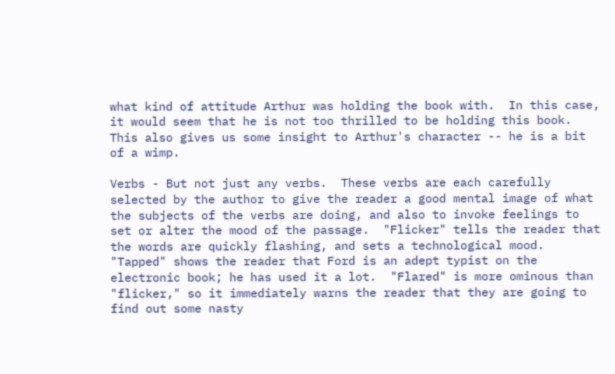what kind of attitude Arthur was holding the book with.  In this case, it would seem that he is not too thrilled to be holding this book.  This also gives us some insight to Arthur's character -- he is a bit of a wimp.

Verbs - But not just any verbs.  These verbs are each carefully selected by the author to give the reader a good mental image of what the subjects of the verbs are doing, and also to invoke feelings to set or alter the mood of the passage.  "Flicker" tells the reader that the words are quickly flashing, and sets a technological mood.  "Tapped" shows the reader that Ford is an adept typist on the electronic book; he has used it a lot.  "Flared" is more ominous than "flicker," so it immediately warns the reader that they are going to find out some nasty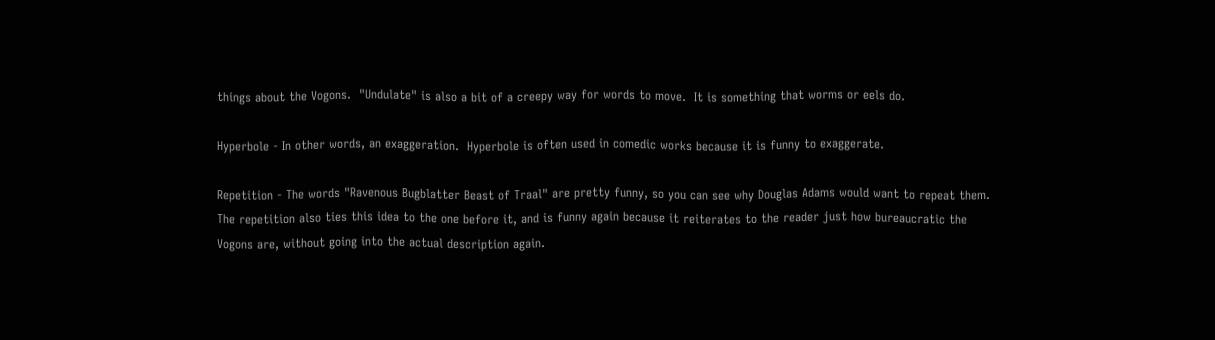things about the Vogons.  "Undulate" is also a bit of a creepy way for words to move.  It is something that worms or eels do.

Hyperbole - In other words, an exaggeration.  Hyperbole is often used in comedic works because it is funny to exaggerate.

Repetition - The words "Ravenous Bugblatter Beast of Traal" are pretty funny, so you can see why Douglas Adams would want to repeat them.  The repetition also ties this idea to the one before it, and is funny again because it reiterates to the reader just how bureaucratic the Vogons are, without going into the actual description again.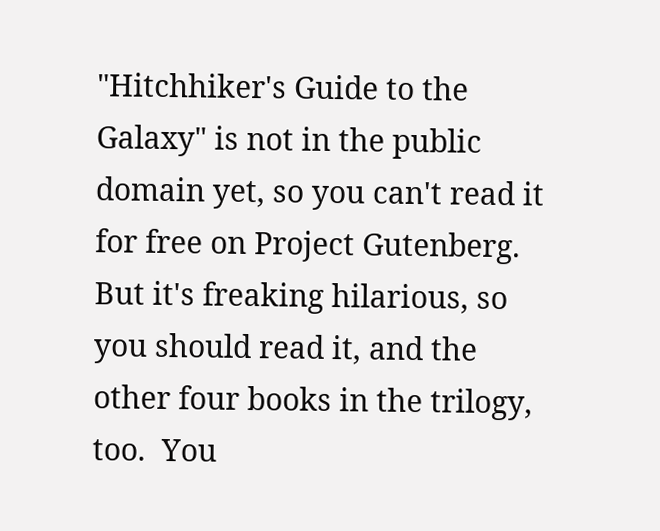"Hitchhiker's Guide to the Galaxy" is not in the public domain yet, so you can't read it for free on Project Gutenberg.  But it's freaking hilarious, so you should read it, and the other four books in the trilogy, too.  You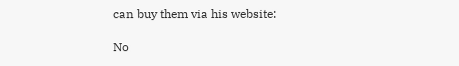can buy them via his website:

No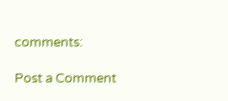comments:

Post a Comment